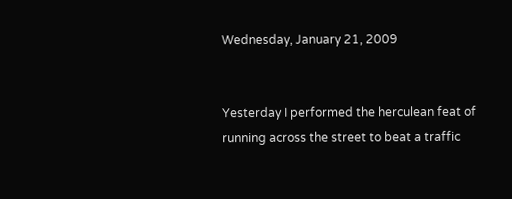Wednesday, January 21, 2009


Yesterday I performed the herculean feat of running across the street to beat a traffic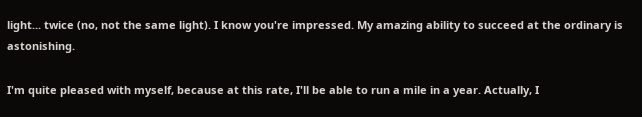light... twice (no, not the same light). I know you're impressed. My amazing ability to succeed at the ordinary is astonishing.

I'm quite pleased with myself, because at this rate, I'll be able to run a mile in a year. Actually, I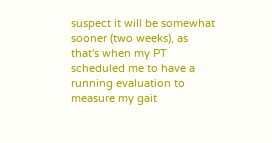suspect it will be somewhat sooner (two weeks), as that's when my PT scheduled me to have a running evaluation to measure my gait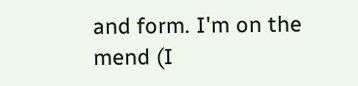and form. I'm on the mend (I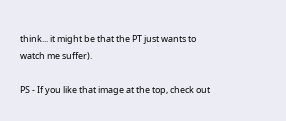think... it might be that the PT just wants to watch me suffer).

PS - If you like that image at the top, check out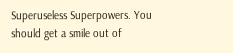Superuseless Superpowers. You should get a smile out of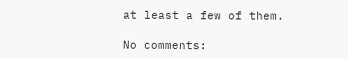at least a few of them.

No comments: